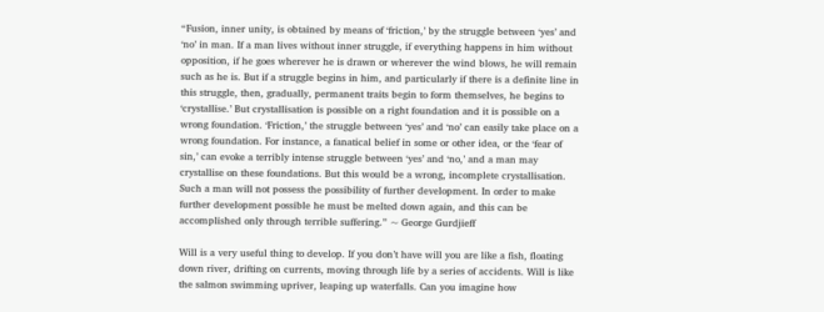“Fusion, inner unity, is obtained by means of ‘friction,’ by the struggle between ‘yes’ and ‘no’ in man. If a man lives without inner struggle, if everything happens in him without opposition, if he goes wherever he is drawn or wherever the wind blows, he will remain such as he is. But if a struggle begins in him, and particularly if there is a definite line in this struggle, then, gradually, permanent traits begin to form themselves, he begins to ‘crystallise.’ But crystallisation is possible on a right foundation and it is possible on a wrong foundation. ‘Friction,’ the struggle between ‘yes’ and ‘no’ can easily take place on a wrong foundation. For instance, a fanatical belief in some or other idea, or the ‘fear of sin,’ can evoke a terribly intense struggle between ‘yes’ and ‘no,’ and a man may crystallise on these foundations. But this would be a wrong, incomplete crystallisation. Such a man will not possess the possibility of further development. In order to make further development possible he must be melted down again, and this can be accomplished only through terrible suffering.” ~ George Gurdjieff

Will is a very useful thing to develop. If you don’t have will you are like a fish, floating down river, drifting on currents, moving through life by a series of accidents. Will is like the salmon swimming upriver, leaping up waterfalls. Can you imagine how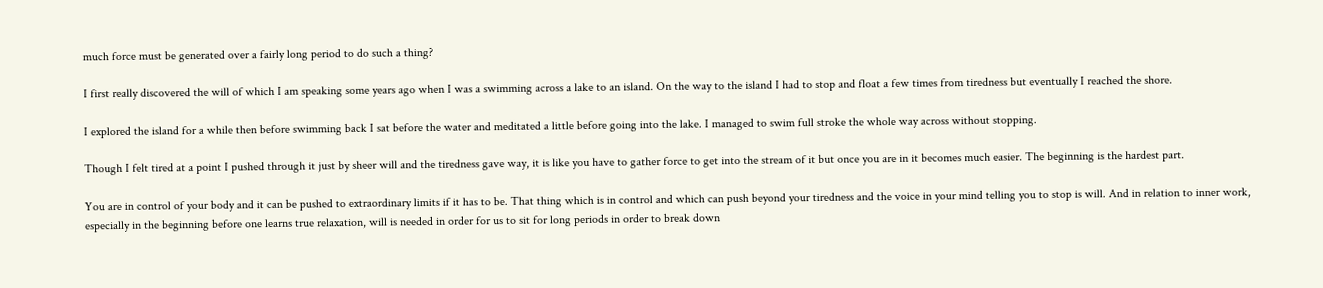much force must be generated over a fairly long period to do such a thing?

I first really discovered the will of which I am speaking some years ago when I was a swimming across a lake to an island. On the way to the island I had to stop and float a few times from tiredness but eventually I reached the shore.

I explored the island for a while then before swimming back I sat before the water and meditated a little before going into the lake. I managed to swim full stroke the whole way across without stopping.

Though I felt tired at a point I pushed through it just by sheer will and the tiredness gave way, it is like you have to gather force to get into the stream of it but once you are in it becomes much easier. The beginning is the hardest part.

You are in control of your body and it can be pushed to extraordinary limits if it has to be. That thing which is in control and which can push beyond your tiredness and the voice in your mind telling you to stop is will. And in relation to inner work, especially in the beginning before one learns true relaxation, will is needed in order for us to sit for long periods in order to break down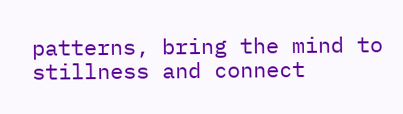patterns, bring the mind to stillness and connect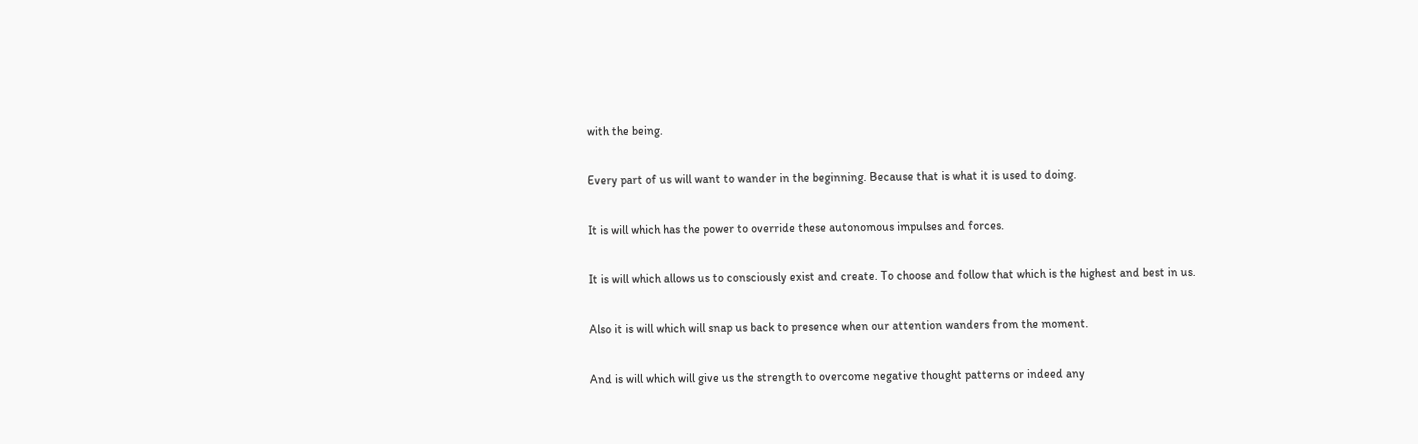with the being.

Every part of us will want to wander in the beginning. Because that is what it is used to doing.

It is will which has the power to override these autonomous impulses and forces.

It is will which allows us to consciously exist and create. To choose and follow that which is the highest and best in us.

Also it is will which will snap us back to presence when our attention wanders from the moment.

And is will which will give us the strength to overcome negative thought patterns or indeed any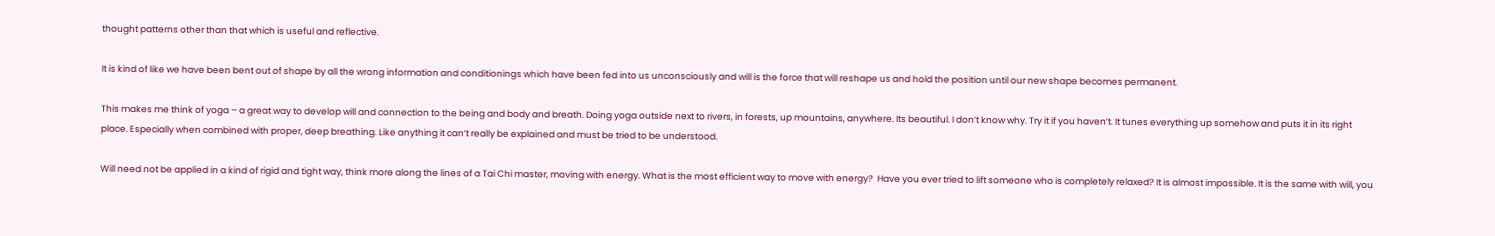thought patterns other than that which is useful and reflective.

It is kind of like we have been bent out of shape by all the wrong information and conditionings which have been fed into us unconsciously and will is the force that will reshape us and hold the position until our new shape becomes permanent.

This makes me think of yoga – a great way to develop will and connection to the being and body and breath. Doing yoga outside next to rivers, in forests, up mountains, anywhere. Its beautiful. I don’t know why. Try it if you haven’t. It tunes everything up somehow and puts it in its right place. Especially when combined with proper, deep breathing. Like anything it can’t really be explained and must be tried to be understood.

Will need not be applied in a kind of rigid and tight way, think more along the lines of a Tai Chi master, moving with energy. What is the most efficient way to move with energy?  Have you ever tried to lift someone who is completely relaxed? It is almost impossible. It is the same with will, you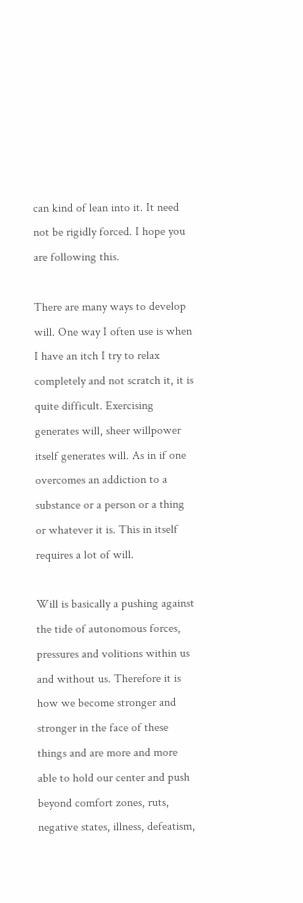can kind of lean into it. It need not be rigidly forced. I hope you are following this.

There are many ways to develop will. One way I often use is when I have an itch I try to relax completely and not scratch it, it is quite difficult. Exercising generates will, sheer willpower itself generates will. As in if one overcomes an addiction to a substance or a person or a thing or whatever it is. This in itself requires a lot of will.

Will is basically a pushing against the tide of autonomous forces, pressures and volitions within us and without us. Therefore it is how we become stronger and stronger in the face of these things and are more and more able to hold our center and push beyond comfort zones, ruts, negative states, illness, defeatism,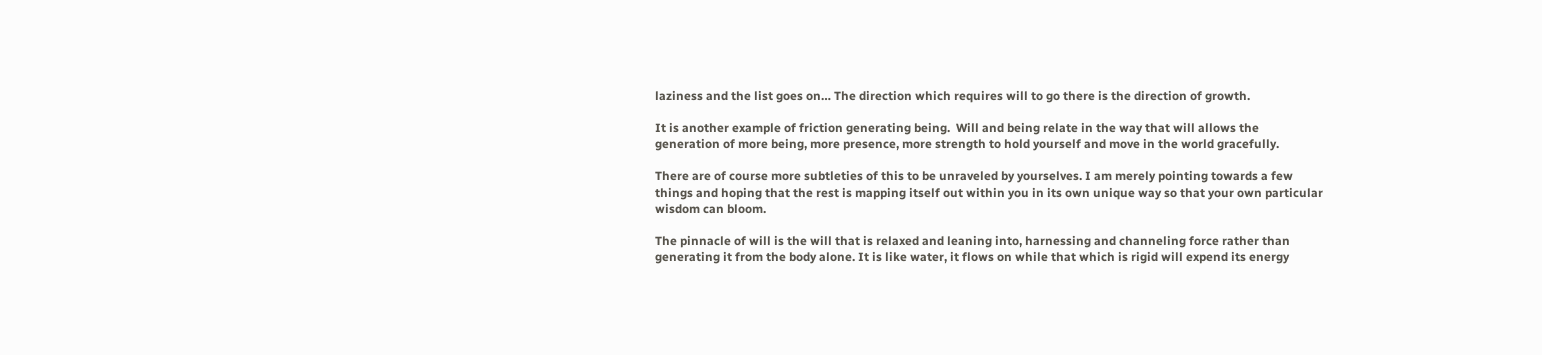laziness and the list goes on… The direction which requires will to go there is the direction of growth.

It is another example of friction generating being.  Will and being relate in the way that will allows the generation of more being, more presence, more strength to hold yourself and move in the world gracefully.

There are of course more subtleties of this to be unraveled by yourselves. I am merely pointing towards a few things and hoping that the rest is mapping itself out within you in its own unique way so that your own particular wisdom can bloom.

The pinnacle of will is the will that is relaxed and leaning into, harnessing and channeling force rather than generating it from the body alone. It is like water, it flows on while that which is rigid will expend its energy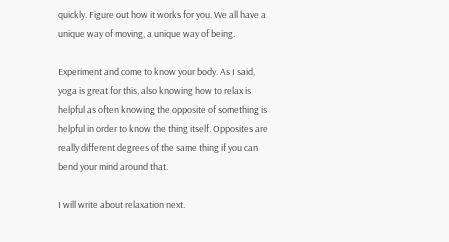quickly. Figure out how it works for you. We all have a unique way of moving, a unique way of being.

Experiment and come to know your body. As I said, yoga is great for this, also knowing how to relax is helpful as often knowing the opposite of something is helpful in order to know the thing itself. Opposites are really different degrees of the same thing if you can bend your mind around that.

I will write about relaxation next.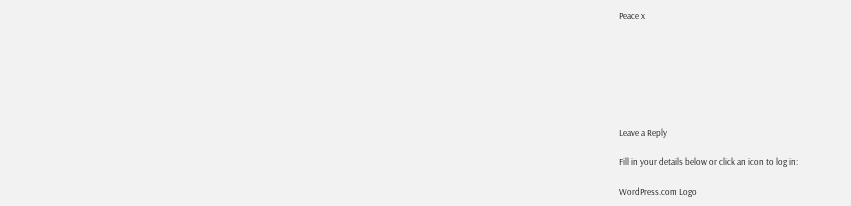Peace x







Leave a Reply

Fill in your details below or click an icon to log in:

WordPress.com Logo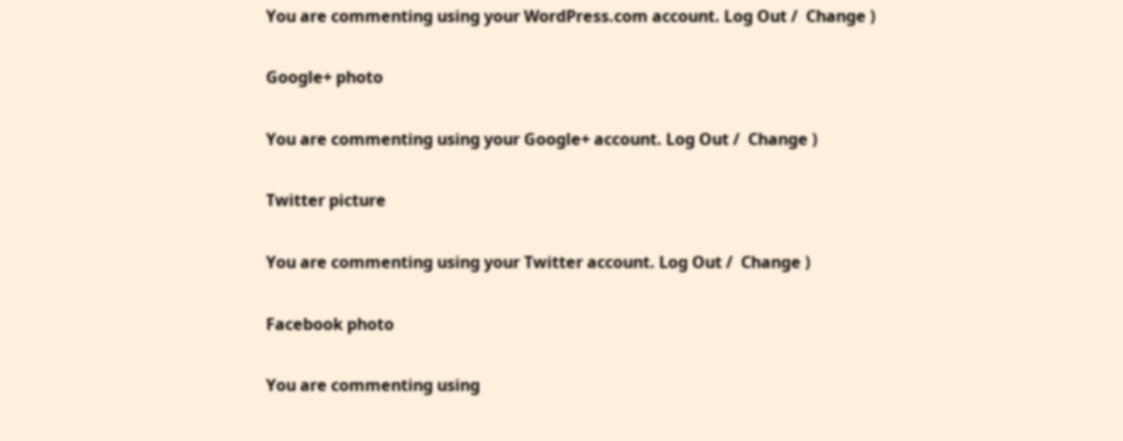You are commenting using your WordPress.com account. Log Out /  Change )

Google+ photo

You are commenting using your Google+ account. Log Out /  Change )

Twitter picture

You are commenting using your Twitter account. Log Out /  Change )

Facebook photo

You are commenting using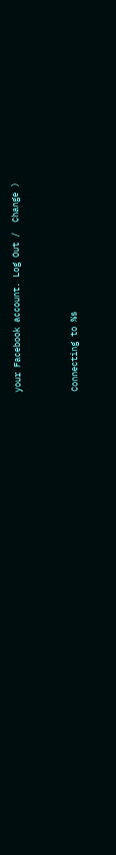your Facebook account. Log Out /  Change )


Connecting to %s